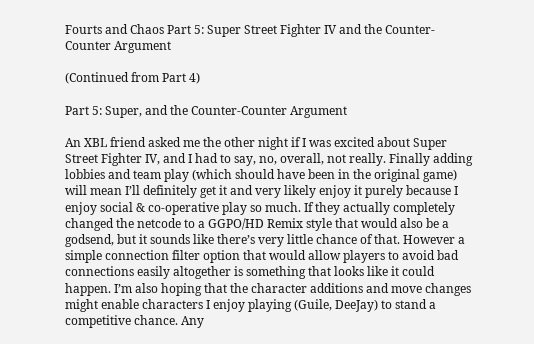Fourts and Chaos Part 5: Super Street Fighter IV and the Counter-Counter Argument

(Continued from Part 4)

Part 5: Super, and the Counter-Counter Argument

An XBL friend asked me the other night if I was excited about Super Street Fighter IV, and I had to say, no, overall, not really. Finally adding lobbies and team play (which should have been in the original game) will mean I’ll definitely get it and very likely enjoy it purely because I enjoy social & co-operative play so much. If they actually completely changed the netcode to a GGPO/HD Remix style that would also be a godsend, but it sounds like there’s very little chance of that. However a simple connection filter option that would allow players to avoid bad connections easily altogether is something that looks like it could happen. I’m also hoping that the character additions and move changes might enable characters I enjoy playing (Guile, DeeJay) to stand a competitive chance. Any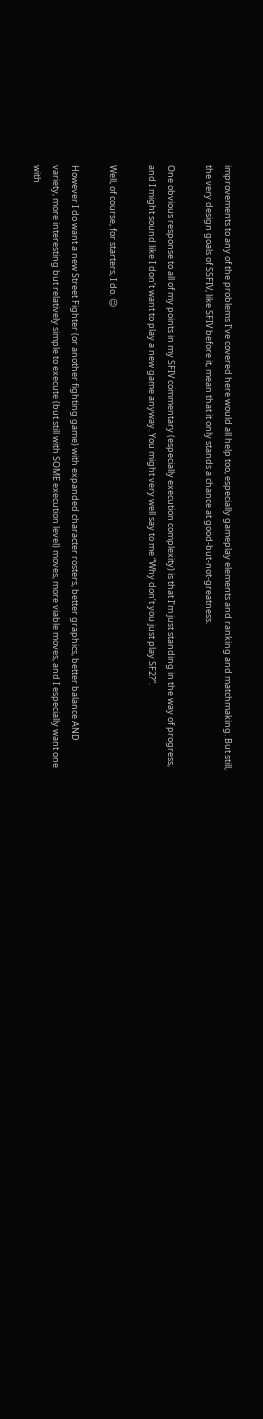improvements to any of the problems I’ve covered here would all help too, especially gameplay elements and ranking and matchmaking. But still, the very design goals of SSFIV, like SFIV before it, mean that it only stands a chance at good-but-not-greatness.

One obvious response to all of my points in my SFIV commentary (especially execution complexity) is that I’m just standing in the way of progress, and I might sound like I don’t want to play a new game anyway. You might very well say to me “Why don’t you just play SF2?”.

Well, of course, for starters, I do. 😉

However I do want a new Street Fighter (or another fighting game) with expanded character rosters, better graphics, better balance AND variety, more interesting but relatively simple to execute (but still with SOME execution level) moves, more viable moves, and I especially want one with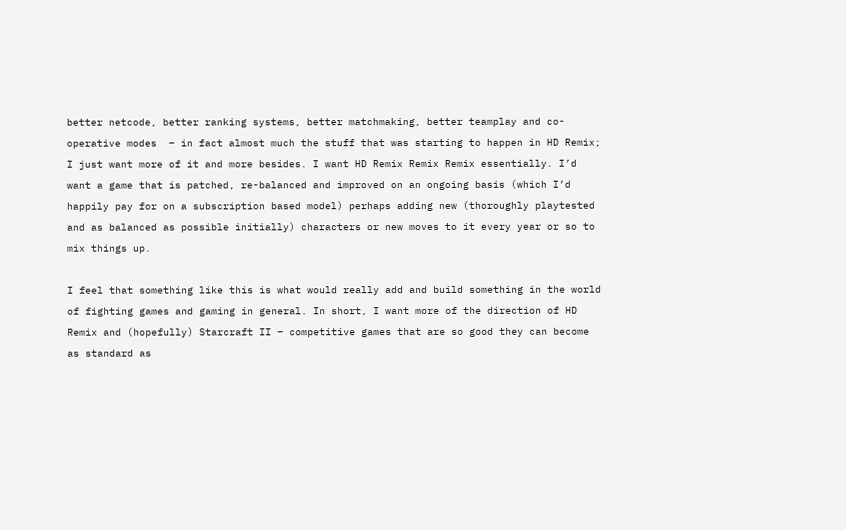better netcode, better ranking systems, better matchmaking, better teamplay and co-operative modes  – in fact almost much the stuff that was starting to happen in HD Remix; I just want more of it and more besides. I want HD Remix Remix Remix essentially. I’d want a game that is patched, re-balanced and improved on an ongoing basis (which I’d happily pay for on a subscription based model) perhaps adding new (thoroughly playtested and as balanced as possible initially) characters or new moves to it every year or so to mix things up.

I feel that something like this is what would really add and build something in the world of fighting games and gaming in general. In short, I want more of the direction of HD Remix and (hopefully) Starcraft II – competitive games that are so good they can become as standard as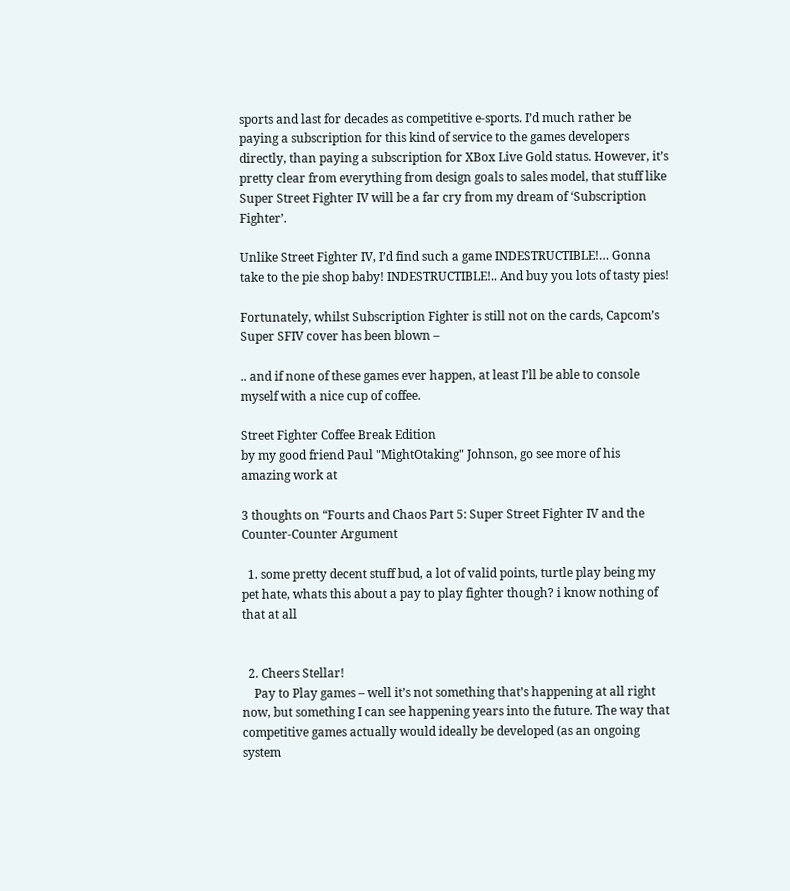sports and last for decades as competitive e-sports. I’d much rather be paying a subscription for this kind of service to the games developers directly, than paying a subscription for XBox Live Gold status. However, it’s pretty clear from everything from design goals to sales model, that stuff like Super Street Fighter IV will be a far cry from my dream of ‘Subscription Fighter’.

Unlike Street Fighter IV, I’d find such a game INDESTRUCTIBLE!… Gonna take to the pie shop baby! INDESTRUCTIBLE!.. And buy you lots of tasty pies!

Fortunately, whilst Subscription Fighter is still not on the cards, Capcom’s Super SFIV cover has been blown –

.. and if none of these games ever happen, at least I’ll be able to console myself with a nice cup of coffee.

Street Fighter Coffee Break Edition
by my good friend Paul "MightOtaking" Johnson, go see more of his amazing work at

3 thoughts on “Fourts and Chaos Part 5: Super Street Fighter IV and the Counter-Counter Argument

  1. some pretty decent stuff bud, a lot of valid points, turtle play being my pet hate, whats this about a pay to play fighter though? i know nothing of that at all


  2. Cheers Stellar!
    Pay to Play games – well it’s not something that’s happening at all right now, but something I can see happening years into the future. The way that competitive games actually would ideally be developed (as an ongoing system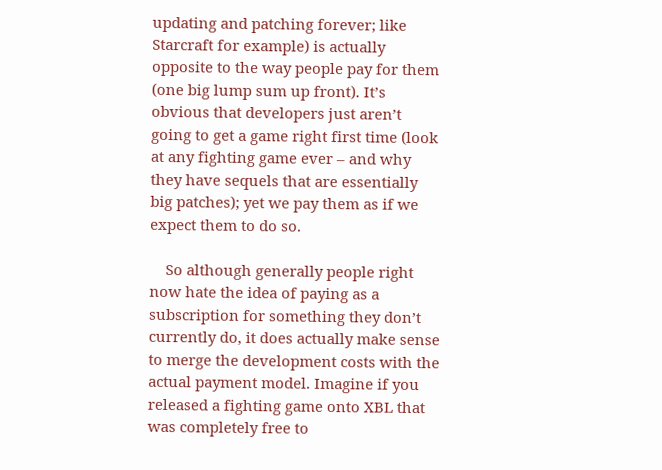updating and patching forever; like Starcraft for example) is actually opposite to the way people pay for them (one big lump sum up front). It’s obvious that developers just aren’t going to get a game right first time (look at any fighting game ever – and why they have sequels that are essentially big patches); yet we pay them as if we expect them to do so.

    So although generally people right now hate the idea of paying as a subscription for something they don’t currently do, it does actually make sense to merge the development costs with the actual payment model. Imagine if you released a fighting game onto XBL that was completely free to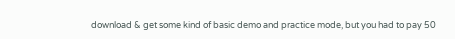download & get some kind of basic demo and practice mode, but you had to pay 50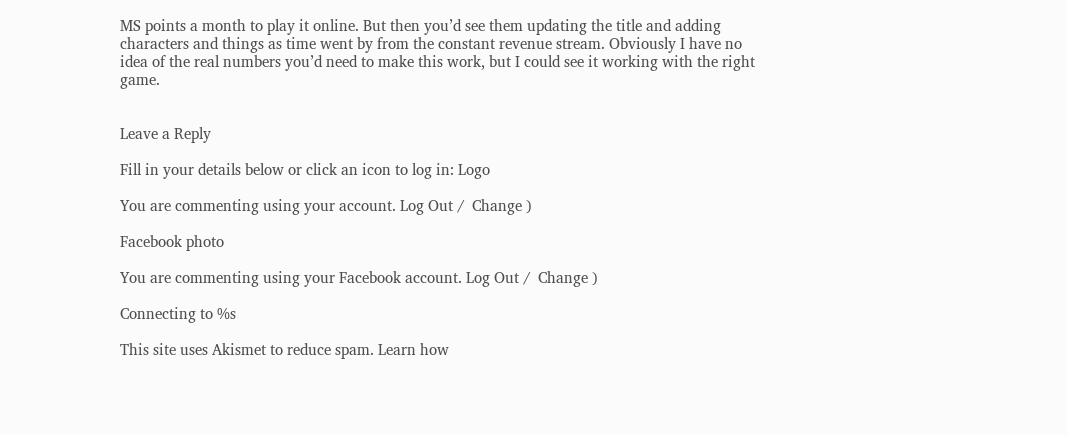MS points a month to play it online. But then you’d see them updating the title and adding characters and things as time went by from the constant revenue stream. Obviously I have no idea of the real numbers you’d need to make this work, but I could see it working with the right game.


Leave a Reply

Fill in your details below or click an icon to log in: Logo

You are commenting using your account. Log Out /  Change )

Facebook photo

You are commenting using your Facebook account. Log Out /  Change )

Connecting to %s

This site uses Akismet to reduce spam. Learn how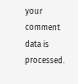your comment data is processed.